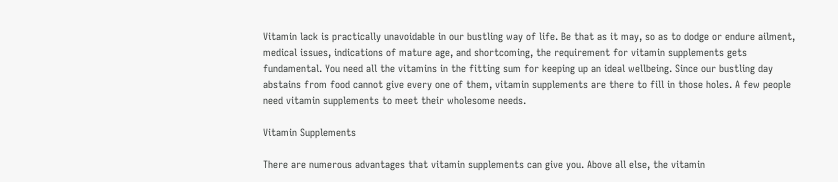Vitamin lack is practically unavoidable in our bustling way of life. Be that as it may, so as to dodge or endure ailment, medical issues, indications of mature age, and shortcoming, the requirement for vitamin supplements gets fundamental. You need all the vitamins in the fitting sum for keeping up an ideal wellbeing. Since our bustling day abstains from food cannot give every one of them, vitamin supplements are there to fill in those holes. A few people need vitamin supplements to meet their wholesome needs.

Vitamin Supplements

There are numerous advantages that vitamin supplements can give you. Above all else, the vitamin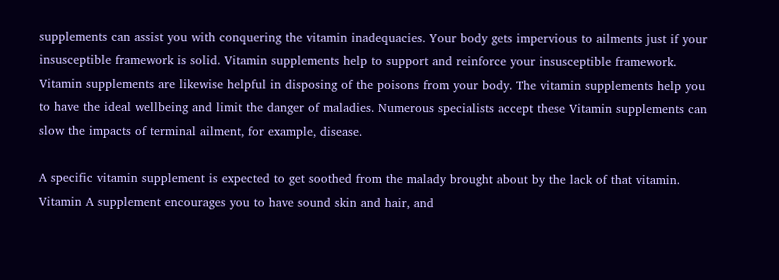supplements can assist you with conquering the vitamin inadequacies. Your body gets impervious to ailments just if your insusceptible framework is solid. Vitamin supplements help to support and reinforce your insusceptible framework. Vitamin supplements are likewise helpful in disposing of the poisons from your body. The vitamin supplements help you to have the ideal wellbeing and limit the danger of maladies. Numerous specialists accept these Vitamin supplements can slow the impacts of terminal ailment, for example, disease.

A specific vitamin supplement is expected to get soothed from the malady brought about by the lack of that vitamin. Vitamin A supplement encourages you to have sound skin and hair, and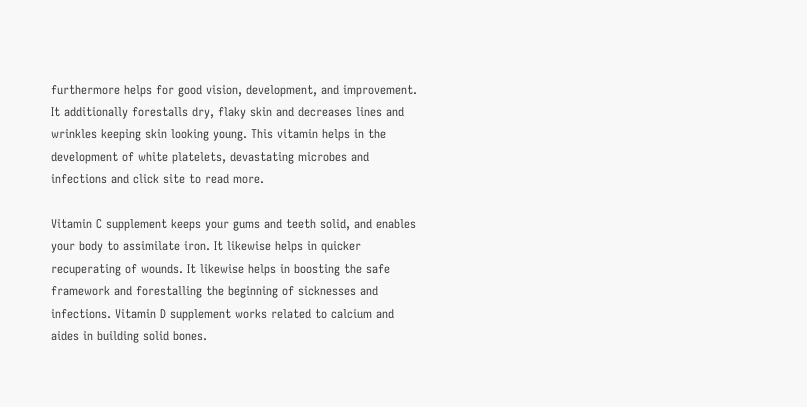furthermore helps for good vision, development, and improvement. It additionally forestalls dry, flaky skin and decreases lines and wrinkles keeping skin looking young. This vitamin helps in the development of white platelets, devastating microbes and infections and click site to read more.

Vitamin C supplement keeps your gums and teeth solid, and enables your body to assimilate iron. It likewise helps in quicker recuperating of wounds. It likewise helps in boosting the safe framework and forestalling the beginning of sicknesses and infections. Vitamin D supplement works related to calcium and aides in building solid bones.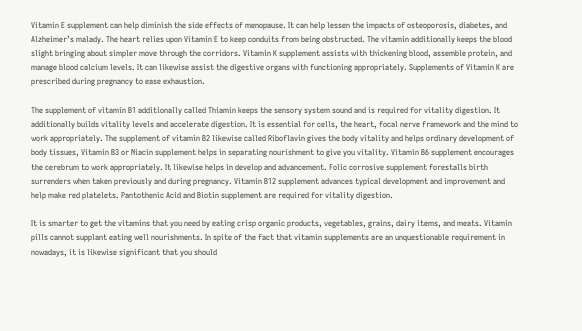Vitamin E supplement can help diminish the side effects of menopause. It can help lessen the impacts of osteoporosis, diabetes, and Alzheimer’s malady. The heart relies upon Vitamin E to keep conduits from being obstructed. The vitamin additionally keeps the blood slight bringing about simpler move through the corridors. Vitamin K supplement assists with thickening blood, assemble protein, and manage blood calcium levels. It can likewise assist the digestive organs with functioning appropriately. Supplements of Vitamin K are prescribed during pregnancy to ease exhaustion.

The supplement of vitamin B1 additionally called Thiamin keeps the sensory system sound and is required for vitality digestion. It additionally builds vitality levels and accelerate digestion. It is essential for cells, the heart, focal nerve framework and the mind to work appropriately. The supplement of vitamin B2 likewise called Riboflavin gives the body vitality and helps ordinary development of body tissues, Vitamin B3 or Niacin supplement helps in separating nourishment to give you vitality. Vitamin B6 supplement encourages the cerebrum to work appropriately. It likewise helps in develop and advancement. Folic corrosive supplement forestalls birth surrenders when taken previously and during pregnancy. Vitamin B12 supplement advances typical development and improvement and help make red platelets. Pantothenic Acid and Biotin supplement are required for vitality digestion.

It is smarter to get the vitamins that you need by eating crisp organic products, vegetables, grains, dairy items, and meats. Vitamin pills cannot supplant eating well nourishments. In spite of the fact that vitamin supplements are an unquestionable requirement in nowadays, it is likewise significant that you should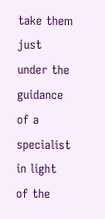take them just under the guidance of a specialist in light of the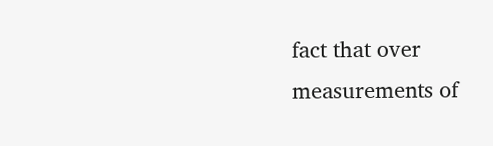fact that over measurements of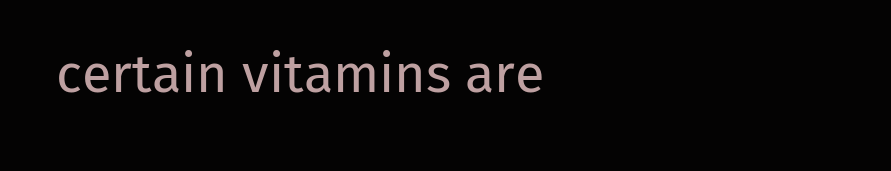certain vitamins are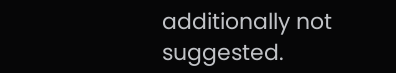additionally not suggested.